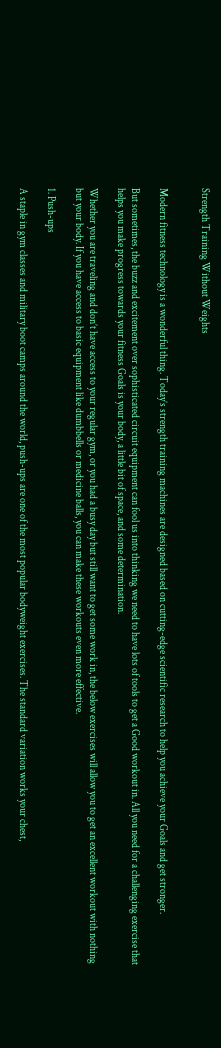Strength Training Without Weights


Modern fitness technology is a wonderful thing. Today’s strength training machines are designed based on cutting-edge scientific research to help you achieve your Goals and get stronger.

But sometimes, the buzz and excitement over sophisticated circuit equipment can fool us into thinking we need to have lots of tools to get a Good workout in. All you need for a challenging exercise that helps you make progress towards your fitness Goals is your body, a little bit of space, and some determination.

Whether you are traveling and don’t have access to your regular gym, or you had a busy day but still want to get some work in, the below exercises will allow you to get an excellent workout with nothing but your body. If you have access to basic equipment like dumbbells or medicine balls, you can make these workouts even more effective.

1. Push-ups

A staple in gym classes and military boot camps around the world, push-ups are one of the most popular bodyweight exercises. The standard variation works your chest,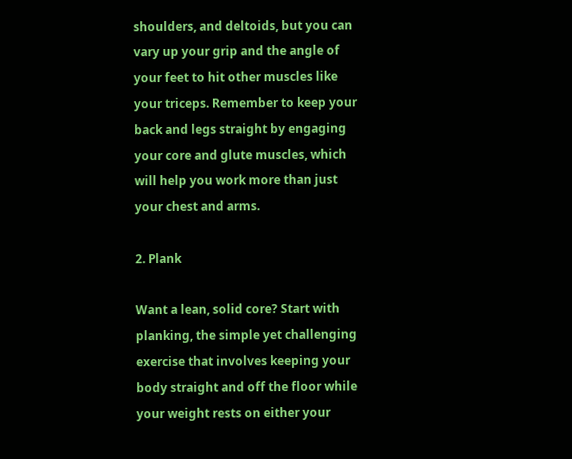shoulders, and deltoids, but you can vary up your grip and the angle of your feet to hit other muscles like your triceps. Remember to keep your back and legs straight by engaging your core and glute muscles, which will help you work more than just your chest and arms.

2. Plank

Want a lean, solid core? Start with planking, the simple yet challenging exercise that involves keeping your body straight and off the floor while your weight rests on either your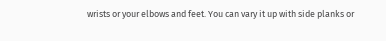wrists or your elbows and feet. You can vary it up with side planks or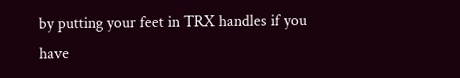by putting your feet in TRX handles if you have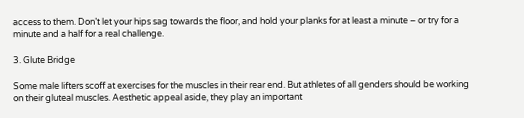access to them. Don’t let your hips sag towards the floor, and hold your planks for at least a minute – or try for a minute and a half for a real challenge.

3. Glute Bridge

Some male lifters scoff at exercises for the muscles in their rear end. But athletes of all genders should be working on their gluteal muscles. Aesthetic appeal aside, they play an important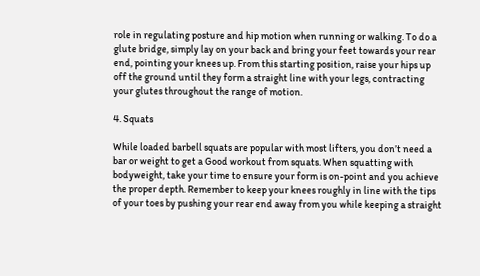role in regulating posture and hip motion when running or walking. To do a glute bridge, simply lay on your back and bring your feet towards your rear end, pointing your knees up. From this starting position, raise your hips up off the ground until they form a straight line with your legs, contracting your glutes throughout the range of motion.

4. Squats

While loaded barbell squats are popular with most lifters, you don’t need a bar or weight to get a Good workout from squats. When squatting with bodyweight, take your time to ensure your form is on-point and you achieve the proper depth. Remember to keep your knees roughly in line with the tips of your toes by pushing your rear end away from you while keeping a straight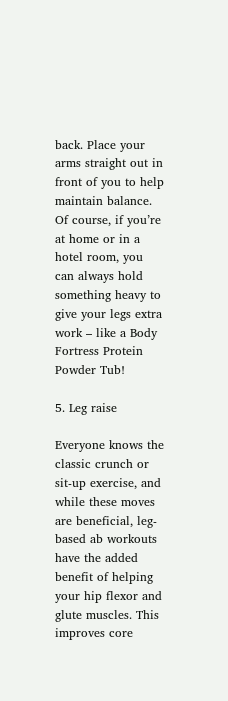back. Place your arms straight out in front of you to help maintain balance. Of course, if you’re at home or in a hotel room, you can always hold something heavy to give your legs extra work – like a Body Fortress Protein Powder Tub!

5. Leg raise

Everyone knows the classic crunch or sit-up exercise, and while these moves are beneficial, leg-based ab workouts have the added benefit of helping your hip flexor and glute muscles. This improves core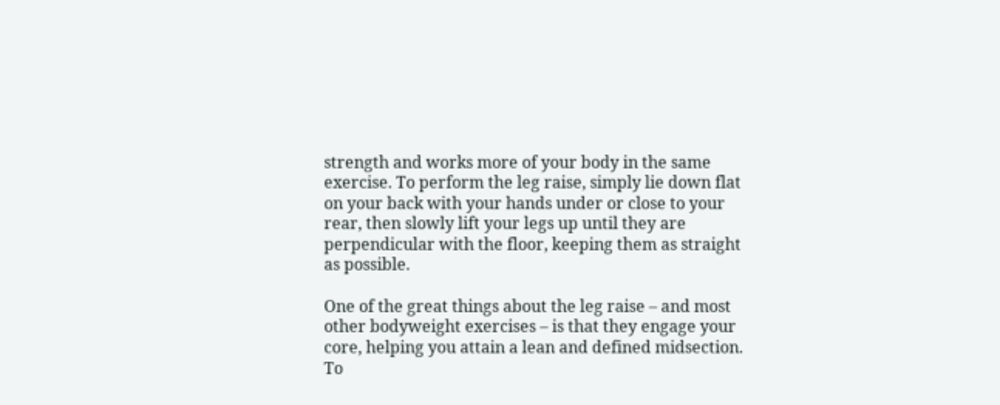strength and works more of your body in the same exercise. To perform the leg raise, simply lie down flat on your back with your hands under or close to your rear, then slowly lift your legs up until they are perpendicular with the floor, keeping them as straight as possible.

One of the great things about the leg raise – and most other bodyweight exercises – is that they engage your core, helping you attain a lean and defined midsection. To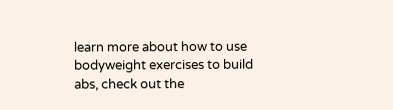learn more about how to use bodyweight exercises to build abs, check out the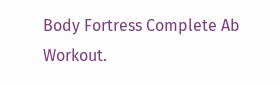Body Fortress Complete Ab Workout.